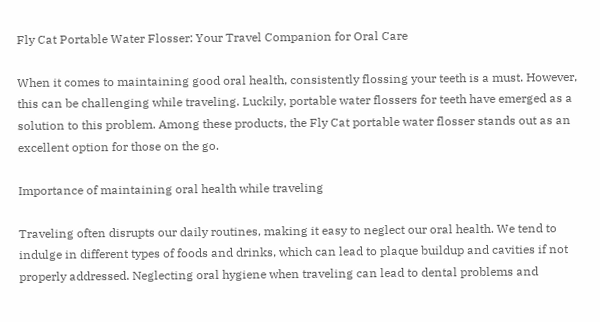Fly Cat Portable Water Flosser: Your Travel Companion for Oral Care

When it comes to maintaining good oral health, consistently flossing your teeth is a must. However, this can be challenging while traveling. Luckily, portable water flossers for teeth have emerged as a solution to this problem. Among these products, the Fly Cat portable water flosser stands out as an excellent option for those on the go.

Importance of maintaining oral health while traveling

Traveling often disrupts our daily routines, making it easy to neglect our oral health. We tend to indulge in different types of foods and drinks, which can lead to plaque buildup and cavities if not properly addressed. Neglecting oral hygiene when traveling can lead to dental problems and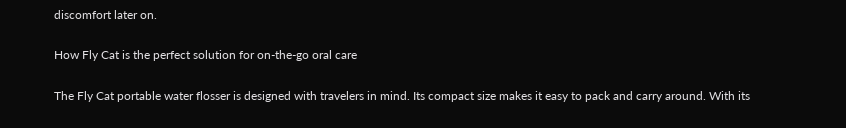discomfort later on.

How Fly Cat is the perfect solution for on-the-go oral care

The Fly Cat portable water flosser is designed with travelers in mind. Its compact size makes it easy to pack and carry around. With its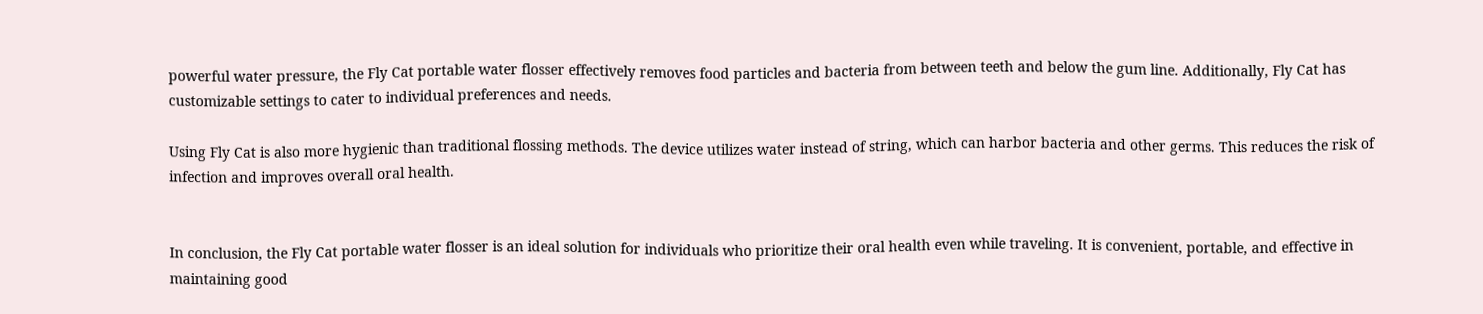powerful water pressure, the Fly Cat portable water flosser effectively removes food particles and bacteria from between teeth and below the gum line. Additionally, Fly Cat has customizable settings to cater to individual preferences and needs.

Using Fly Cat is also more hygienic than traditional flossing methods. The device utilizes water instead of string, which can harbor bacteria and other germs. This reduces the risk of infection and improves overall oral health.


In conclusion, the Fly Cat portable water flosser is an ideal solution for individuals who prioritize their oral health even while traveling. It is convenient, portable, and effective in maintaining good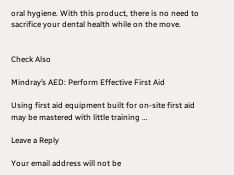oral hygiene. With this product, there is no need to sacrifice your dental health while on the move.


Check Also

Mindray’s AED: Perform Effective First Aid

Using first aid equipment built for on-site first aid may be mastered with little training …

Leave a Reply

Your email address will not be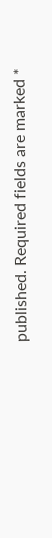published. Required fields are marked *